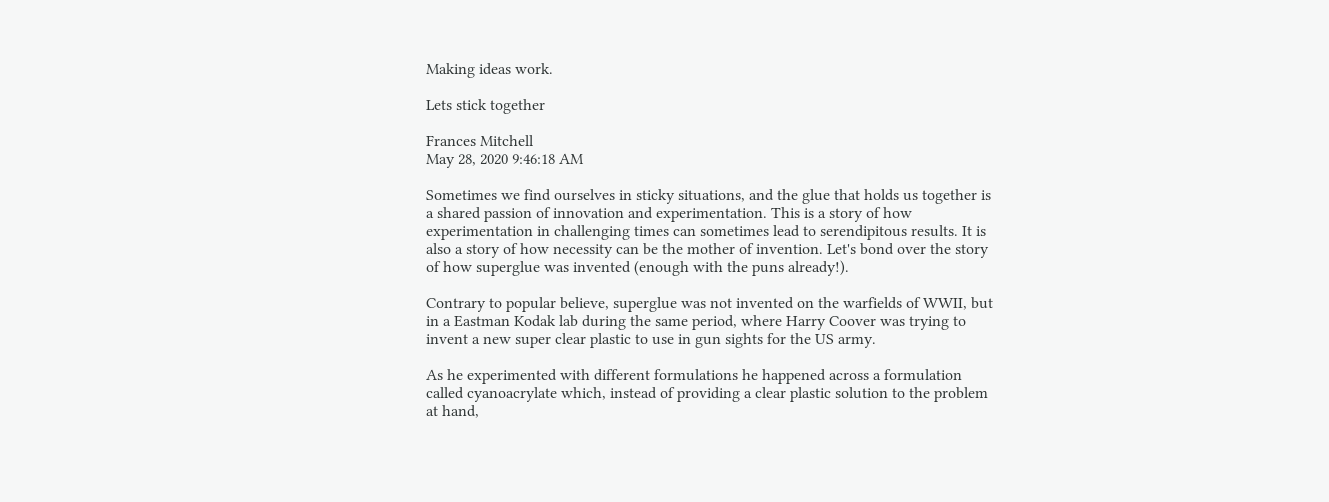Making ideas work.

Lets stick together

Frances Mitchell
May 28, 2020 9:46:18 AM

Sometimes we find ourselves in sticky situations, and the glue that holds us together is a shared passion of innovation and experimentation. This is a story of how experimentation in challenging times can sometimes lead to serendipitous results. It is also a story of how necessity can be the mother of invention. Let's bond over the story of how superglue was invented (enough with the puns already!).

Contrary to popular believe, superglue was not invented on the warfields of WWII, but in a Eastman Kodak lab during the same period, where Harry Coover was trying to invent a new super clear plastic to use in gun sights for the US army.

As he experimented with different formulations he happened across a formulation called cyanoacrylate which, instead of providing a clear plastic solution to the problem at hand,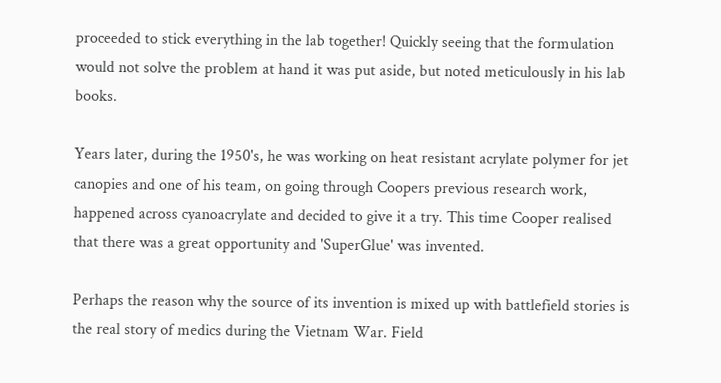proceeded to stick everything in the lab together! Quickly seeing that the formulation would not solve the problem at hand it was put aside, but noted meticulously in his lab books.

Years later, during the 1950's, he was working on heat resistant acrylate polymer for jet canopies and one of his team, on going through Coopers previous research work, happened across cyanoacrylate and decided to give it a try. This time Cooper realised that there was a great opportunity and 'SuperGlue' was invented.

Perhaps the reason why the source of its invention is mixed up with battlefield stories is the real story of medics during the Vietnam War. Field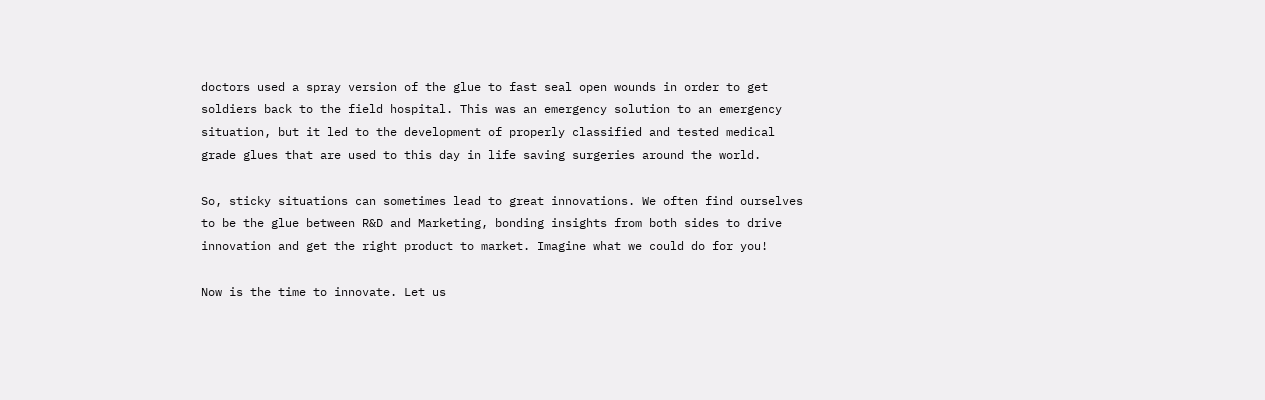doctors used a spray version of the glue to fast seal open wounds in order to get soldiers back to the field hospital. This was an emergency solution to an emergency situation, but it led to the development of properly classified and tested medical grade glues that are used to this day in life saving surgeries around the world.

So, sticky situations can sometimes lead to great innovations. We often find ourselves to be the glue between R&D and Marketing, bonding insights from both sides to drive innovation and get the right product to market. Imagine what we could do for you!

Now is the time to innovate. Let us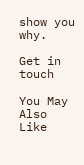show you why.

Get in touch

You May Also Like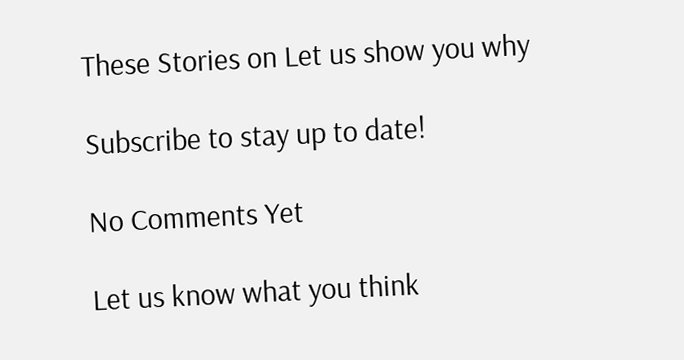These Stories on Let us show you why

Subscribe to stay up to date!

No Comments Yet

Let us know what you think